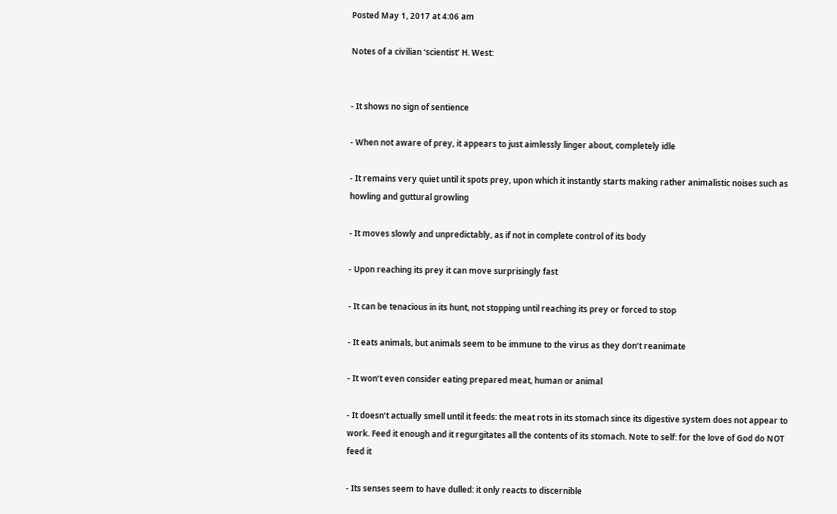Posted May 1, 2017 at 4:06 am

Notes of a civilian ‘scientist’ H. West:


- It shows no sign of sentience

- When not aware of prey, it appears to just aimlessly linger about, completely idle

- It remains very quiet until it spots prey, upon which it instantly starts making rather animalistic noises such as howling and guttural growling

- It moves slowly and unpredictably, as if not in complete control of its body

- Upon reaching its prey it can move surprisingly fast

- It can be tenacious in its hunt, not stopping until reaching its prey or forced to stop

- It eats animals, but animals seem to be immune to the virus as they don’t reanimate

- It won’t even consider eating prepared meat, human or animal

- It doesn’t actually smell until it feeds: the meat rots in its stomach since its digestive system does not appear to work. Feed it enough and it regurgitates all the contents of its stomach. Note to self: for the love of God do NOT feed it

- Its senses seem to have dulled: it only reacts to discernible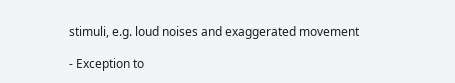stimuli, e.g. loud noises and exaggerated movement

- Exception to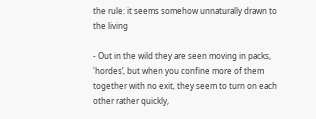the rule: it seems somehow unnaturally drawn to the living

- Out in the wild they are seen moving in packs, 'hordes’, but when you confine more of them together with no exit, they seem to turn on each other rather quickly,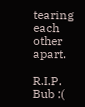tearing each other apart.

R.I.P. Bub :(